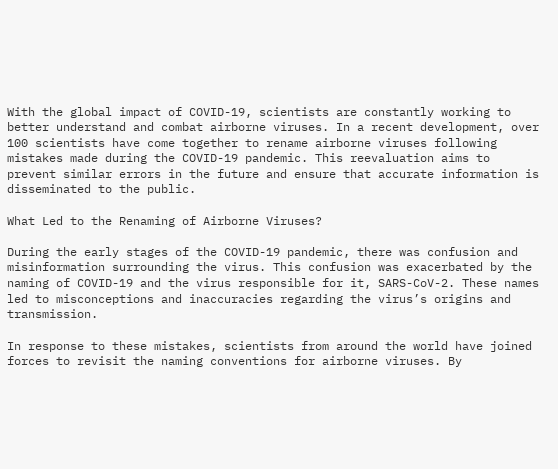With the global impact of COVID-19, scientists are constantly working to better understand and combat airborne viruses. In a recent development, over 100 scientists have come together to rename airborne viruses following mistakes made during the COVID-19 pandemic. This reevaluation aims to prevent similar errors in the future and ensure that accurate information is disseminated to the public.

What Led to the Renaming of Airborne Viruses?

During the early stages of the COVID-19 pandemic, there was confusion and misinformation surrounding the virus. This confusion was exacerbated by the naming of COVID-19 and the virus responsible for it, SARS-CoV-2. These names led to misconceptions and inaccuracies regarding the virus’s origins and transmission.

In response to these mistakes, scientists from around the world have joined forces to revisit the naming conventions for airborne viruses. By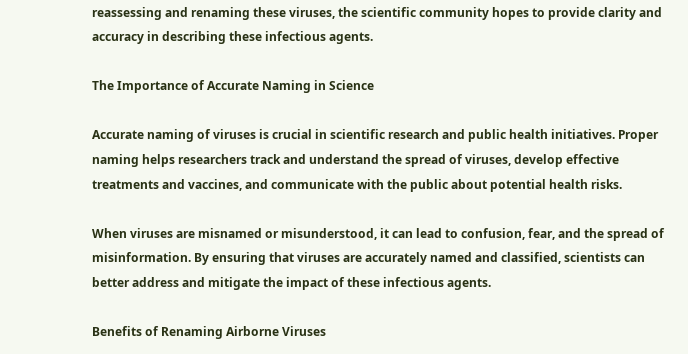reassessing and renaming these viruses, the scientific community hopes to provide clarity and accuracy in describing these infectious agents.

The Importance of Accurate Naming in Science

Accurate naming of viruses is crucial in scientific research and public health initiatives. Proper naming helps researchers track and understand the spread of viruses, develop effective treatments and vaccines, and communicate with the public about potential health risks.

When viruses are misnamed or misunderstood, it can lead to confusion, fear, and the spread of misinformation. By ensuring that viruses are accurately named and classified, scientists can better address and mitigate the impact of these infectious agents.

Benefits of Renaming Airborne Viruses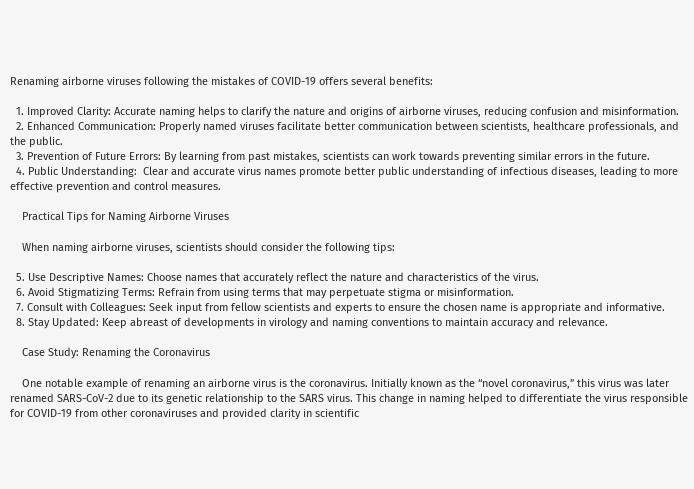Renaming airborne viruses following the mistakes of COVID-19 offers several benefits:

  1. Improved Clarity: Accurate naming helps to clarify the nature and origins of airborne viruses, reducing confusion and misinformation.
  2. Enhanced Communication: Properly named viruses facilitate better communication between scientists, healthcare professionals, and the public.
  3. Prevention of Future Errors: By learning from past mistakes, scientists can work towards preventing similar errors in the future.
  4. Public Understanding:  Clear and accurate virus names promote better public understanding of infectious diseases, leading to more effective prevention and control measures.

    Practical Tips for Naming Airborne Viruses

    When naming airborne viruses, scientists should consider the following tips:

  5. Use Descriptive Names: Choose names that accurately reflect the nature and characteristics of the virus.
  6. Avoid Stigmatizing Terms: Refrain from using terms that may perpetuate stigma or misinformation.
  7. Consult with Colleagues: Seek input from fellow scientists and experts to ensure the chosen name is appropriate and informative.
  8. Stay Updated: Keep abreast of developments in virology and naming conventions to maintain accuracy and relevance.

    Case Study: Renaming the Coronavirus

    One notable example of renaming an airborne virus is the coronavirus. Initially known as the “novel coronavirus,” this virus was later renamed SARS-CoV-2 due to its genetic relationship to the SARS virus. This change in naming helped to differentiate the virus responsible for COVID-19 from other coronaviruses and provided clarity in scientific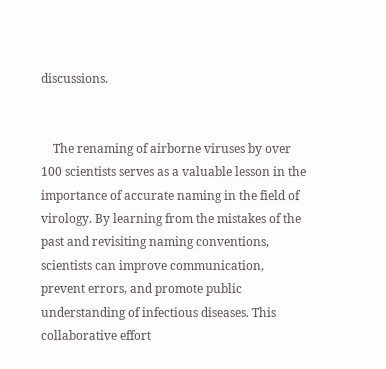discussions.


    The renaming of airborne viruses by over 100 scientists serves as a valuable lesson in the importance of accurate naming in the field of virology. By learning from the mistakes of the past and revisiting naming conventions, scientists can improve communication, prevent errors, and promote public understanding of infectious diseases. This collaborative effort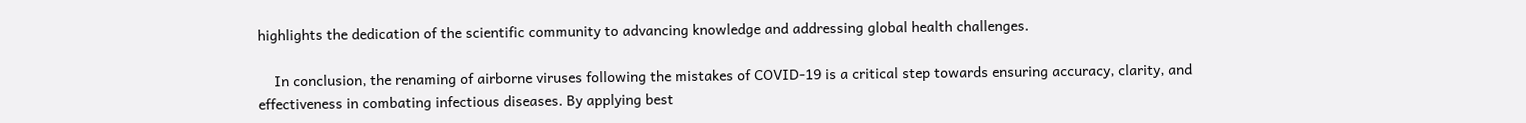highlights the dedication of the scientific community to advancing knowledge and addressing global health challenges.

    In conclusion, the renaming of airborne viruses following the mistakes of COVID-19 is a critical step towards ensuring accuracy, clarity, and effectiveness in combating infectious diseases. By applying best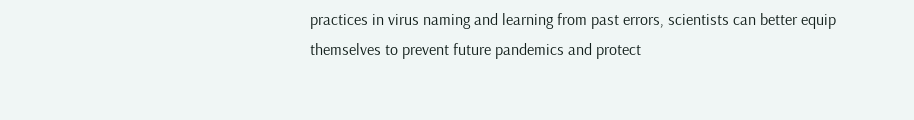practices in virus naming and learning from past errors, scientists can better equip themselves to prevent future pandemics and protect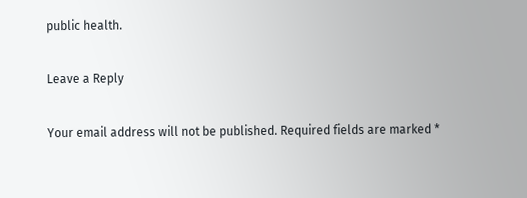public health.

Leave a Reply

Your email address will not be published. Required fields are marked *